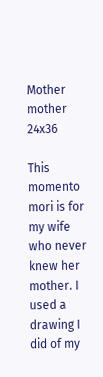Mother mother 24x36

This momento mori is for my wife who never knew her mother. I used a drawing I did of my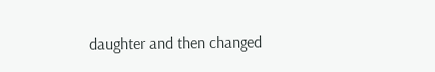daughter and then changed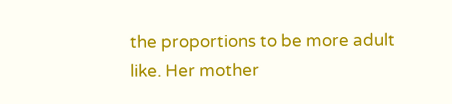the proportions to be more adult like. Her mother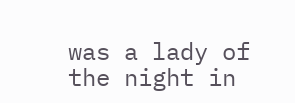was a lady of the night in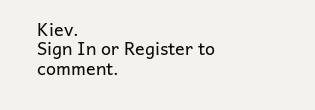Kiev.
Sign In or Register to comment.